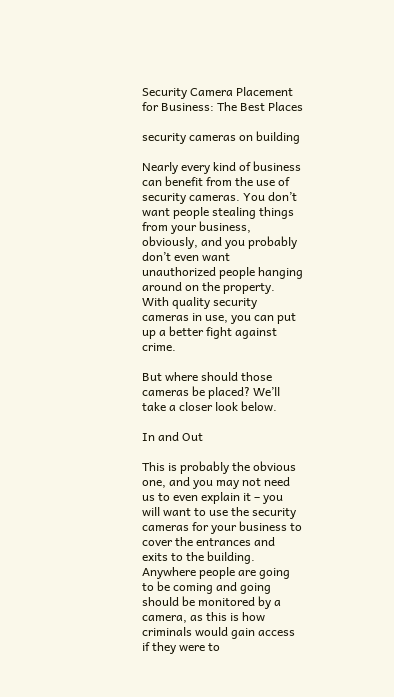Security Camera Placement for Business: The Best Places

security cameras on building

Nearly every kind of business can benefit from the use of security cameras. You don’t want people stealing things from your business, obviously, and you probably don’t even want unauthorized people hanging around on the property. With quality security cameras in use, you can put up a better fight against crime.

But where should those cameras be placed? We’ll take a closer look below.

In and Out

This is probably the obvious one, and you may not need us to even explain it – you will want to use the security cameras for your business to cover the entrances and exits to the building. Anywhere people are going to be coming and going should be monitored by a camera, as this is how criminals would gain access if they were to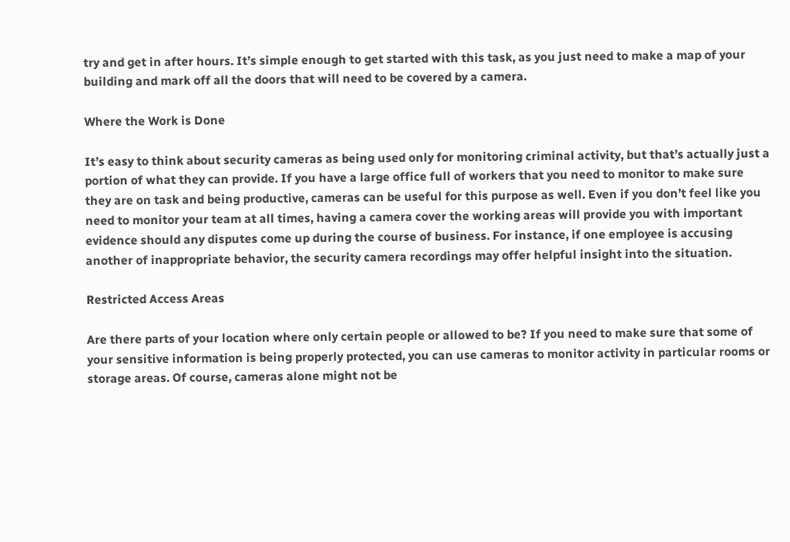try and get in after hours. It’s simple enough to get started with this task, as you just need to make a map of your building and mark off all the doors that will need to be covered by a camera.

Where the Work is Done

It’s easy to think about security cameras as being used only for monitoring criminal activity, but that’s actually just a portion of what they can provide. If you have a large office full of workers that you need to monitor to make sure they are on task and being productive, cameras can be useful for this purpose as well. Even if you don’t feel like you need to monitor your team at all times, having a camera cover the working areas will provide you with important evidence should any disputes come up during the course of business. For instance, if one employee is accusing another of inappropriate behavior, the security camera recordings may offer helpful insight into the situation.

Restricted Access Areas

Are there parts of your location where only certain people or allowed to be? If you need to make sure that some of your sensitive information is being properly protected, you can use cameras to monitor activity in particular rooms or storage areas. Of course, cameras alone might not be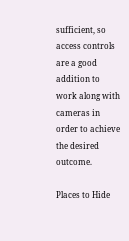sufficient, so access controls are a good addition to work along with cameras in order to achieve the desired outcome.

Places to Hide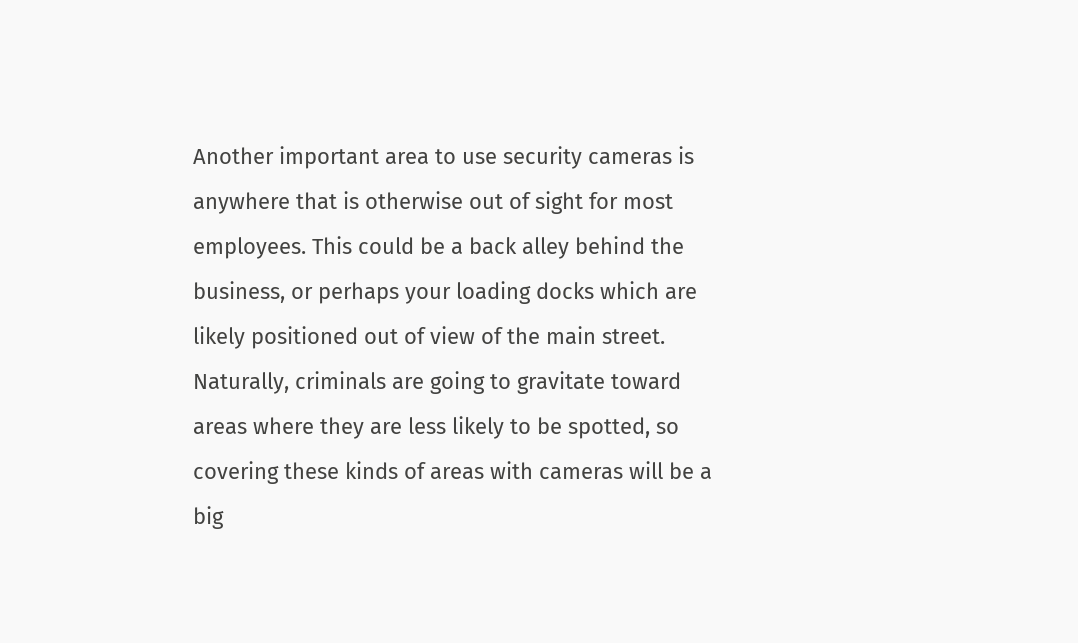Another important area to use security cameras is anywhere that is otherwise out of sight for most employees. This could be a back alley behind the business, or perhaps your loading docks which are likely positioned out of view of the main street. Naturally, criminals are going to gravitate toward areas where they are less likely to be spotted, so covering these kinds of areas with cameras will be a big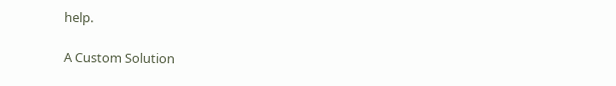help.

A Custom Solution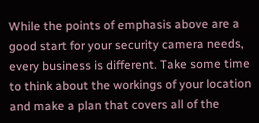While the points of emphasis above are a good start for your security camera needs, every business is different. Take some time to think about the workings of your location and make a plan that covers all of the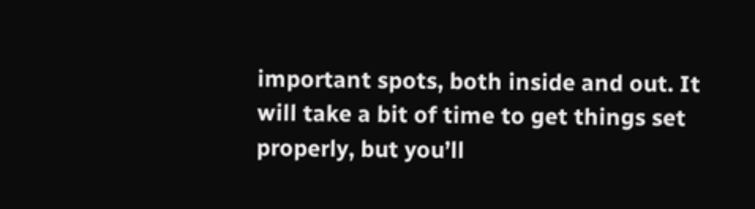important spots, both inside and out. It will take a bit of time to get things set properly, but you’ll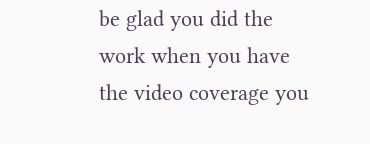be glad you did the work when you have the video coverage you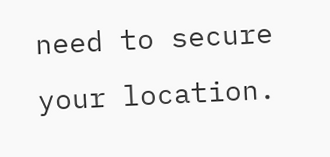need to secure your location.